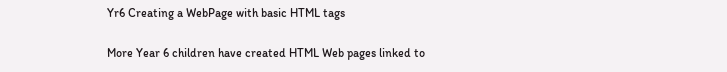Yr6 Creating a WebPage with basic HTML tags

More Year 6 children have created HTML Web pages linked to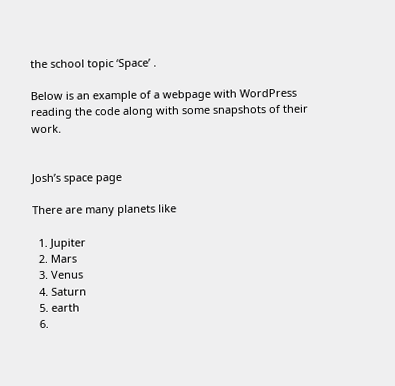the school topic ‘Space’ .

Below is an example of a webpage with WordPress reading the code along with some snapshots of their work.


Josh’s space page

There are many planets like

  1. Jupiter
  2. Mars
  3. Venus
  4. Saturn
  5. earth
  6.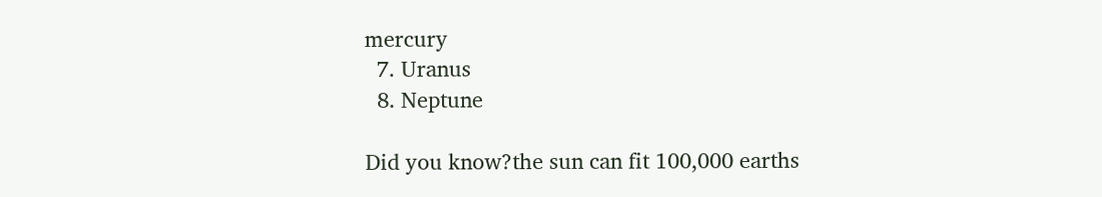mercury
  7. Uranus
  8. Neptune

Did you know?the sun can fit 100,000 earths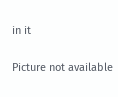in it

Picture not available